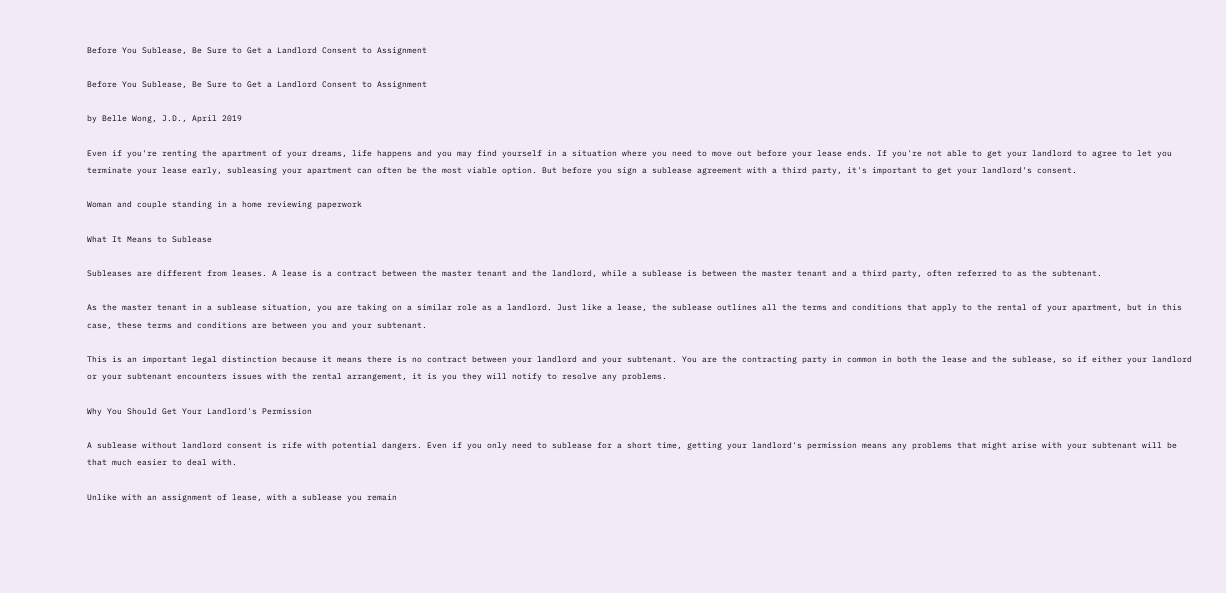Before You Sublease, Be Sure to Get a Landlord Consent to Assignment

Before You Sublease, Be Sure to Get a Landlord Consent to Assignment

by Belle Wong, J.D., April 2019

Even if you're renting the apartment of your dreams, life happens and you may find yourself in a situation where you need to move out before your lease ends. If you're not able to get your landlord to agree to let you terminate your lease early, subleasing your apartment can often be the most viable option. But before you sign a sublease agreement with a third party, it's important to get your landlord's consent.

Woman and couple standing in a home reviewing paperwork

What It Means to Sublease

Subleases are different from leases. A lease is a contract between the master tenant and the landlord, while a sublease is between the master tenant and a third party, often referred to as the subtenant.

As the master tenant in a sublease situation, you are taking on a similar role as a landlord. Just like a lease, the sublease outlines all the terms and conditions that apply to the rental of your apartment, but in this case, these terms and conditions are between you and your subtenant.

This is an important legal distinction because it means there is no contract between your landlord and your subtenant. You are the contracting party in common in both the lease and the sublease, so if either your landlord or your subtenant encounters issues with the rental arrangement, it is you they will notify to resolve any problems.

Why You Should Get Your Landlord's Permission

A sublease without landlord consent is rife with potential dangers. Even if you only need to sublease for a short time, getting your landlord's permission means any problems that might arise with your subtenant will be that much easier to deal with.

Unlike with an assignment of lease, with a sublease you remain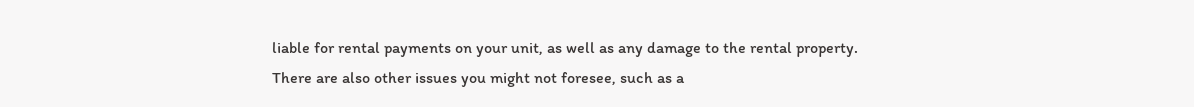liable for rental payments on your unit, as well as any damage to the rental property. There are also other issues you might not foresee, such as a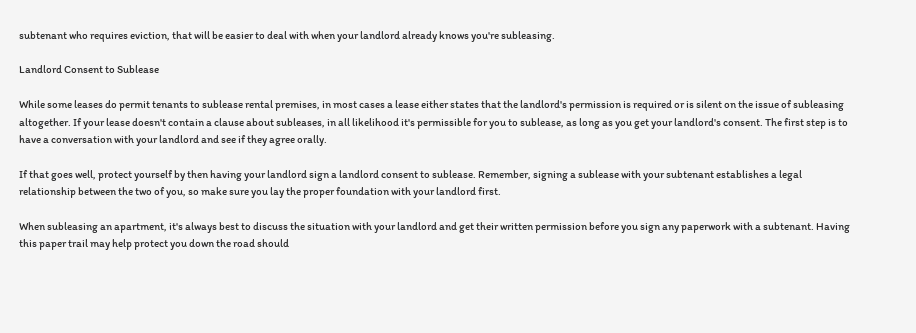subtenant who requires eviction, that will be easier to deal with when your landlord already knows you're subleasing.

Landlord Consent to Sublease

While some leases do permit tenants to sublease rental premises, in most cases a lease either states that the landlord's permission is required or is silent on the issue of subleasing altogether. If your lease doesn't contain a clause about subleases, in all likelihood it's permissible for you to sublease, as long as you get your landlord's consent. The first step is to have a conversation with your landlord and see if they agree orally.

If that goes well, protect yourself by then having your landlord sign a landlord consent to sublease. Remember, signing a sublease with your subtenant establishes a legal relationship between the two of you, so make sure you lay the proper foundation with your landlord first.

When subleasing an apartment, it's always best to discuss the situation with your landlord and get their written permission before you sign any paperwork with a subtenant. Having this paper trail may help protect you down the road should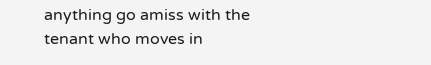anything go amiss with the tenant who moves in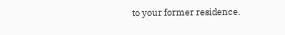to your former residence.